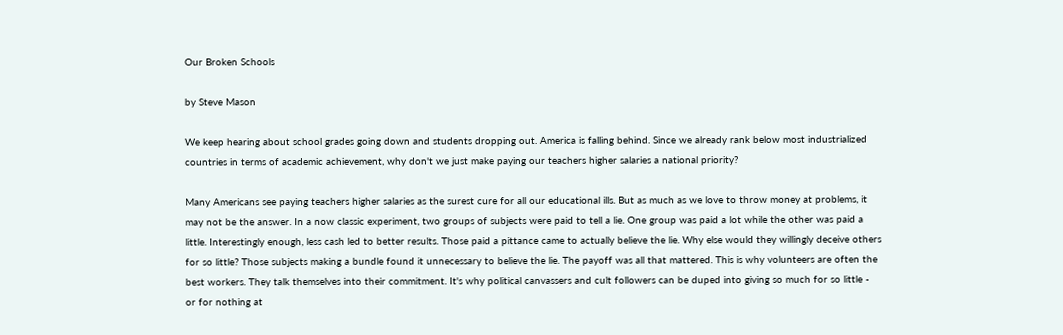Our Broken Schools

by Steve Mason

We keep hearing about school grades going down and students dropping out. America is falling behind. Since we already rank below most industrialized countries in terms of academic achievement, why don't we just make paying our teachers higher salaries a national priority?

Many Americans see paying teachers higher salaries as the surest cure for all our educational ills. But as much as we love to throw money at problems, it may not be the answer. In a now classic experiment, two groups of subjects were paid to tell a lie. One group was paid a lot while the other was paid a little. Interestingly enough, less cash led to better results. Those paid a pittance came to actually believe the lie. Why else would they willingly deceive others for so little? Those subjects making a bundle found it unnecessary to believe the lie. The payoff was all that mattered. This is why volunteers are often the best workers. They talk themselves into their commitment. It's why political canvassers and cult followers can be duped into giving so much for so little - or for nothing at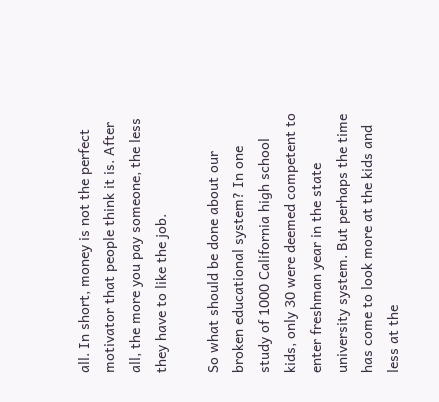all. In short, money is not the perfect motivator that people think it is. After all, the more you pay someone, the less they have to like the job.

So what should be done about our broken educational system? In one study of 1000 California high school kids, only 30 were deemed competent to enter freshman year in the state university system. But perhaps the time has come to look more at the kids and less at the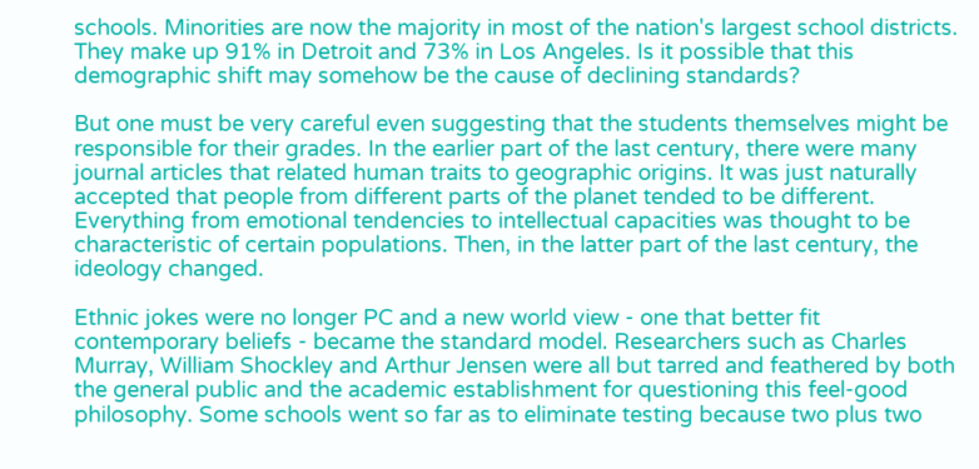schools. Minorities are now the majority in most of the nation's largest school districts. They make up 91% in Detroit and 73% in Los Angeles. Is it possible that this demographic shift may somehow be the cause of declining standards?

But one must be very careful even suggesting that the students themselves might be responsible for their grades. In the earlier part of the last century, there were many journal articles that related human traits to geographic origins. It was just naturally accepted that people from different parts of the planet tended to be different. Everything from emotional tendencies to intellectual capacities was thought to be characteristic of certain populations. Then, in the latter part of the last century, the ideology changed.

Ethnic jokes were no longer PC and a new world view - one that better fit contemporary beliefs - became the standard model. Researchers such as Charles Murray, William Shockley and Arthur Jensen were all but tarred and feathered by both the general public and the academic establishment for questioning this feel-good philosophy. Some schools went so far as to eliminate testing because two plus two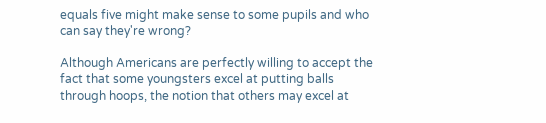equals five might make sense to some pupils and who can say they're wrong?

Although Americans are perfectly willing to accept the fact that some youngsters excel at putting balls through hoops, the notion that others may excel at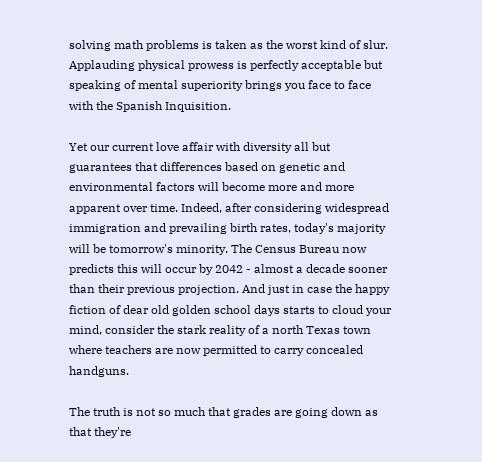solving math problems is taken as the worst kind of slur. Applauding physical prowess is perfectly acceptable but speaking of mental superiority brings you face to face with the Spanish Inquisition.

Yet our current love affair with diversity all but guarantees that differences based on genetic and environmental factors will become more and more apparent over time. Indeed, after considering widespread immigration and prevailing birth rates, today's majority will be tomorrow's minority. The Census Bureau now predicts this will occur by 2042 - almost a decade sooner than their previous projection. And just in case the happy fiction of dear old golden school days starts to cloud your mind, consider the stark reality of a north Texas town where teachers are now permitted to carry concealed handguns.

The truth is not so much that grades are going down as that they're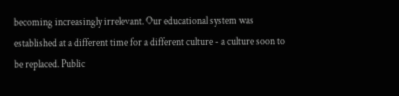becoming increasingly irrelevant. Our educational system was established at a different time for a different culture - a culture soon to be replaced. Public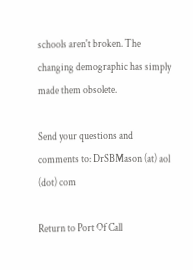schools aren't broken. The changing demographic has simply made them obsolete.

Send your questions and comments to: DrSBMason (at) aol (dot) com

Return to Port Of Call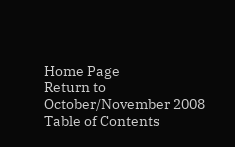Home Page
Return to October/November 2008 Table of Contents